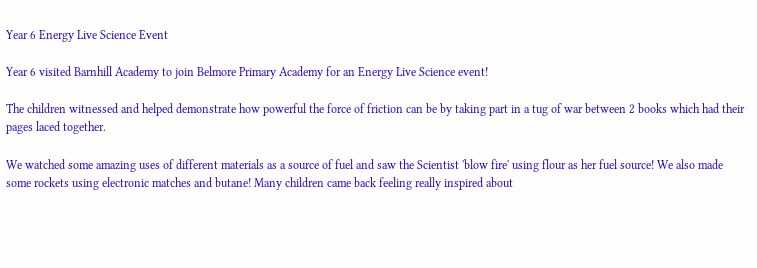Year 6 Energy Live Science Event

Year 6 visited Barnhill Academy to join Belmore Primary Academy for an Energy Live Science event!

The children witnessed and helped demonstrate how powerful the force of friction can be by taking part in a tug of war between 2 books which had their pages laced together.

We watched some amazing uses of different materials as a source of fuel and saw the Scientist 'blow fire' using flour as her fuel source! We also made some rockets using electronic matches and butane! Many children came back feeling really inspired about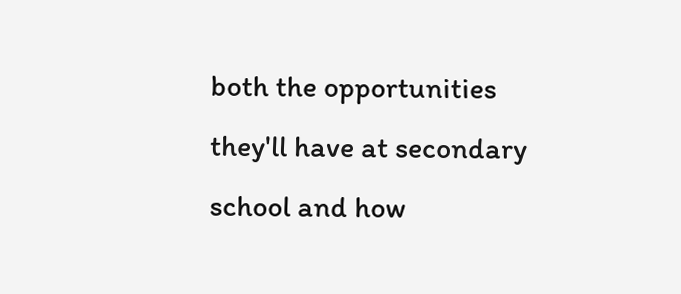both the opportunities they'll have at secondary school and how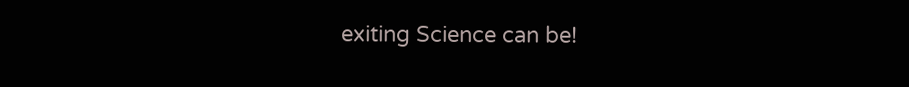exiting Science can be!